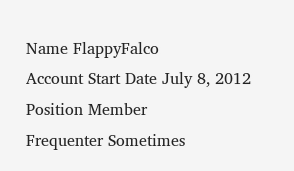Name FlappyFalco
Account Start Date July 8, 2012
Position Member
Frequenter Sometimes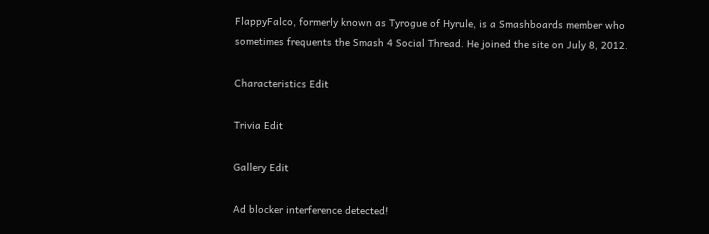FlappyFalco, formerly known as Tyrogue of Hyrule, is a Smashboards member who sometimes frequents the Smash 4 Social Thread. He joined the site on July 8, 2012.

Characteristics Edit

Trivia Edit

Gallery Edit

Ad blocker interference detected!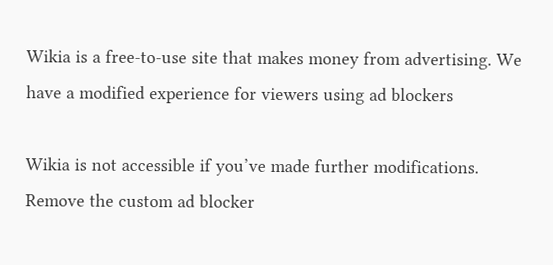Wikia is a free-to-use site that makes money from advertising. We have a modified experience for viewers using ad blockers

Wikia is not accessible if you’ve made further modifications. Remove the custom ad blocker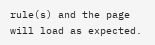rule(s) and the page will load as expected.